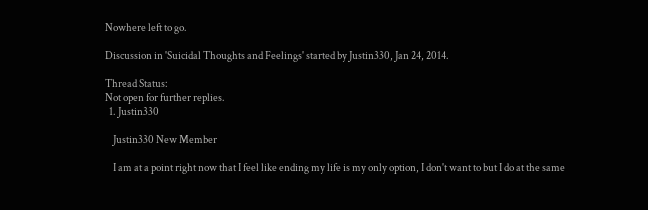Nowhere left to go.

Discussion in 'Suicidal Thoughts and Feelings' started by Justin330, Jan 24, 2014.

Thread Status:
Not open for further replies.
  1. Justin330

    Justin330 New Member

    I am at a point right now that I feel like ending my life is my only option, I don't want to but I do at the same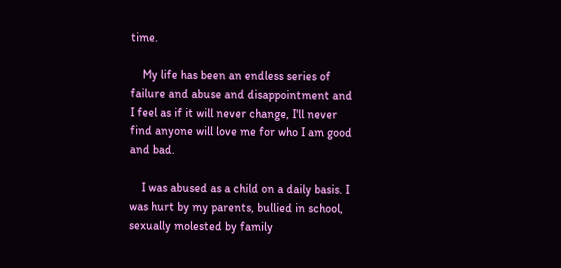time.

    My life has been an endless series of failure and abuse and disappointment and I feel as if it will never change, I'll never find anyone will love me for who I am good and bad.

    I was abused as a child on a daily basis. I was hurt by my parents, bullied in school, sexually molested by family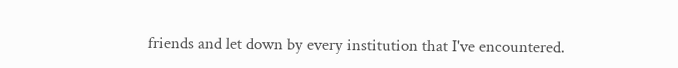friends and let down by every institution that I've encountered.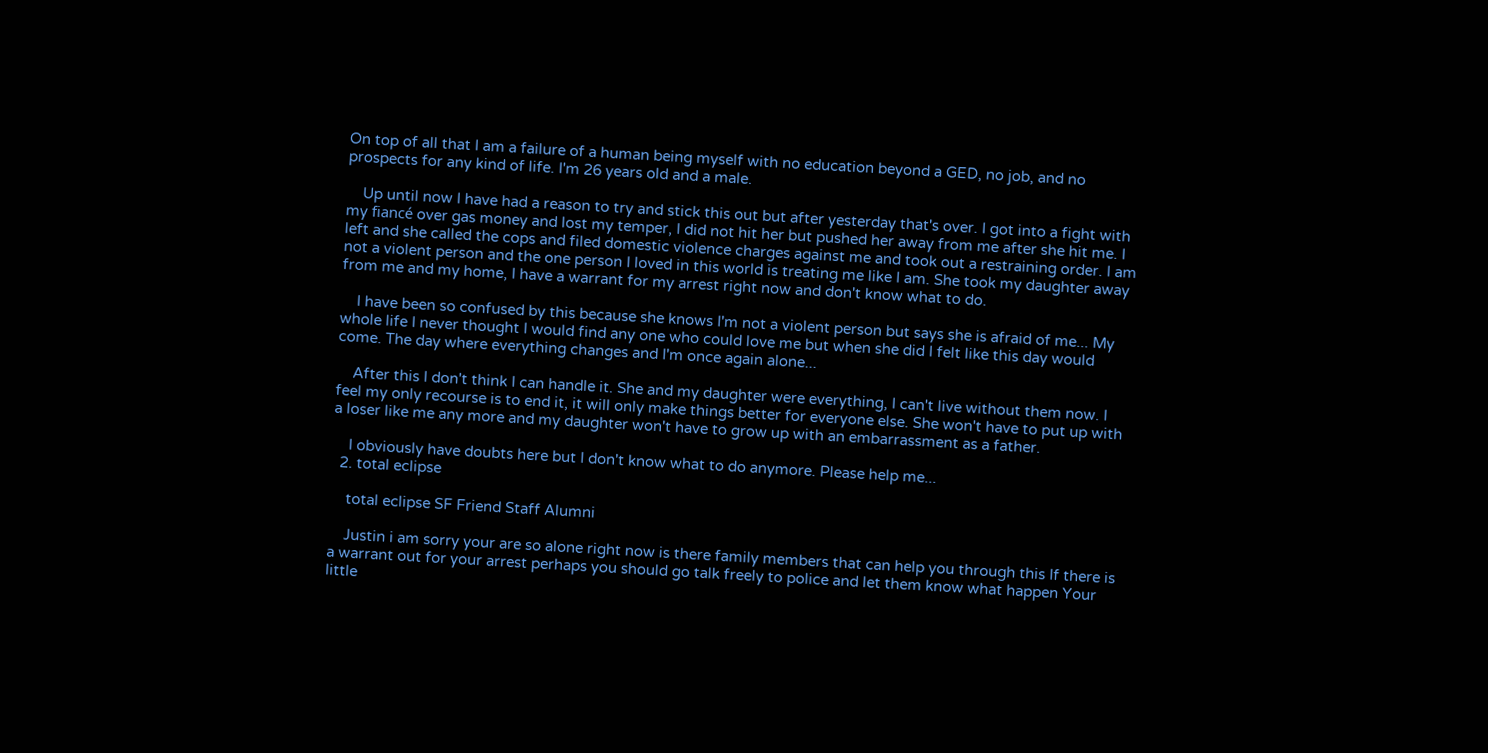On top of all that I am a failure of a human being myself with no education beyond a GED, no job, and no prospects for any kind of life. I'm 26 years old and a male.

    Up until now I have had a reason to try and stick this out but after yesterday that's over. I got into a fight with my fiancé over gas money and lost my temper, I did not hit her but pushed her away from me after she hit me. I left and she called the cops and filed domestic violence charges against me and took out a restraining order. I am not a violent person and the one person I loved in this world is treating me like I am. She took my daughter away from me and my home, I have a warrant for my arrest right now and don't know what to do.

    I have been so confused by this because she knows I'm not a violent person but says she is afraid of me... My whole life I never thought I would find any one who could love me but when she did I felt like this day would come. The day where everything changes and I'm once again alone...

    After this I don't think I can handle it. She and my daughter were everything, I can't live without them now. I feel my only recourse is to end it, it will only make things better for everyone else. She won't have to put up with a loser like me any more and my daughter won't have to grow up with an embarrassment as a father.

    I obviously have doubts here but I don't know what to do anymore. Please help me...
  2. total eclipse

    total eclipse SF Friend Staff Alumni

    Justin i am sorry your are so alone right now is there family members that can help you through this If there is a warrant out for your arrest perhaps you should go talk freely to police and let them know what happen Your little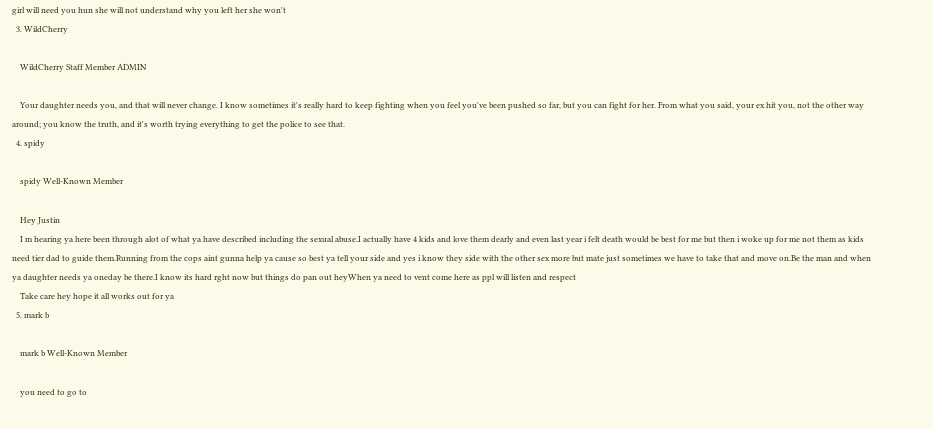girl will need you hun she will not understand why you left her she won't
  3. WildCherry

    WildCherry Staff Member ADMIN

    Your daughter needs you, and that will never change. I know sometimes it's really hard to keep fighting when you feel you've been pushed so far, but you can fight for her. From what you said, your ex hit you, not the other way around; you know the truth, and it's worth trying everything to get the police to see that.
  4. spidy

    spidy Well-Known Member

    Hey Justin
    I m hearing ya here been through alot of what ya have described including the sexual abuse.I actually have 4 kids and love them dearly and even last year i felt death would be best for me but then i woke up for me not them as kids need tier dad to guide them.Running from the cops aint gunna help ya cause so best ya tell your side and yes i know they side with the other sex more but mate just sometimes we have to take that and move on.Be the man and when ya daughter needs ya oneday be there.I know its hard rght now but things do pan out heyWhen ya need to vent come here as ppl will listen and respect
    Take care hey hope it all works out for ya
  5. mark b

    mark b Well-Known Member

    you need to go to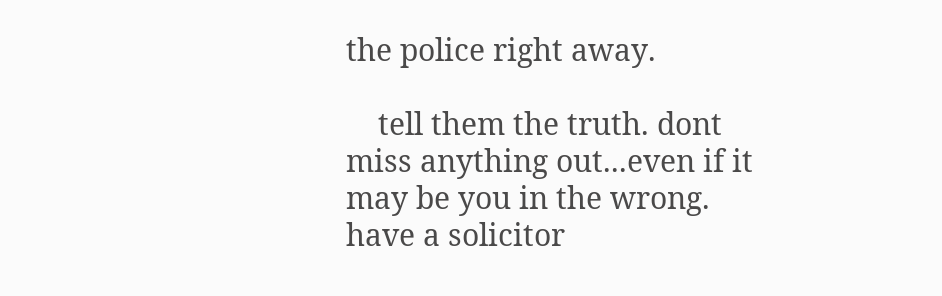the police right away.

    tell them the truth. dont miss anything out...even if it may be you in the wrong. have a solicitor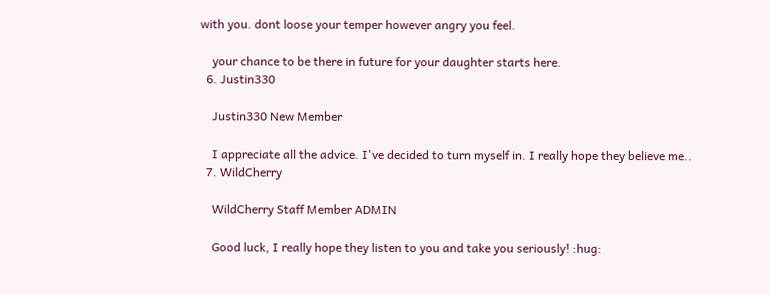with you. dont loose your temper however angry you feel.

    your chance to be there in future for your daughter starts here.
  6. Justin330

    Justin330 New Member

    I appreciate all the advice. I've decided to turn myself in. I really hope they believe me..
  7. WildCherry

    WildCherry Staff Member ADMIN

    Good luck, I really hope they listen to you and take you seriously! :hug: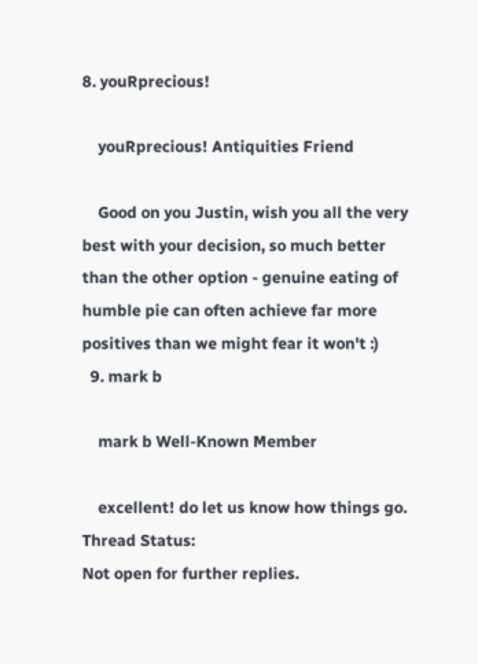8. youRprecious!

    youRprecious! Antiquities Friend

    Good on you Justin, wish you all the very best with your decision, so much better than the other option - genuine eating of humble pie can often achieve far more positives than we might fear it won't :)
  9. mark b

    mark b Well-Known Member

    excellent! do let us know how things go.
Thread Status:
Not open for further replies.